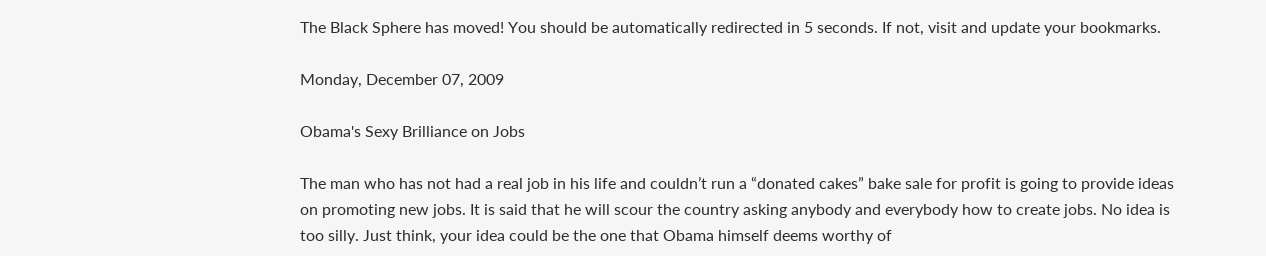The Black Sphere has moved! You should be automatically redirected in 5 seconds. If not, visit and update your bookmarks.

Monday, December 07, 2009

Obama's Sexy Brilliance on Jobs

The man who has not had a real job in his life and couldn’t run a “donated cakes” bake sale for profit is going to provide ideas on promoting new jobs. It is said that he will scour the country asking anybody and everybody how to create jobs. No idea is too silly. Just think, your idea could be the one that Obama himself deems worthy of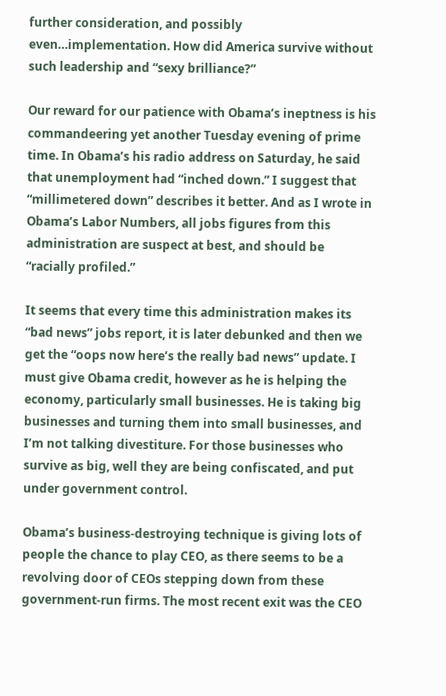further consideration, and possibly even…implementation. How did America survive without such leadership and “sexy brilliance?”

Our reward for our patience with Obama’s ineptness is his commandeering yet another Tuesday evening of prime time. In Obama’s his radio address on Saturday, he said that unemployment had “inched down.” I suggest that “millimetered down” describes it better. And as I wrote in Obama’s Labor Numbers, all jobs figures from this administration are suspect at best, and should be “racially profiled.”

It seems that every time this administration makes its “bad news” jobs report, it is later debunked and then we get the “oops now here’s the really bad news” update. I must give Obama credit, however as he is helping the economy, particularly small businesses. He is taking big businesses and turning them into small businesses, and I’m not talking divestiture. For those businesses who survive as big, well they are being confiscated, and put under government control.

Obama’s business-destroying technique is giving lots of people the chance to play CEO, as there seems to be a revolving door of CEOs stepping down from these government-run firms. The most recent exit was the CEO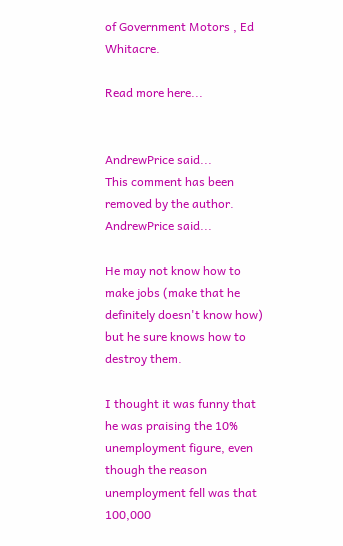of Government Motors , Ed Whitacre.

Read more here...


AndrewPrice said...
This comment has been removed by the author.
AndrewPrice said...

He may not know how to make jobs (make that he definitely doesn't know how) but he sure knows how to destroy them.

I thought it was funny that he was praising the 10% unemployment figure, even though the reason unemployment fell was that 100,000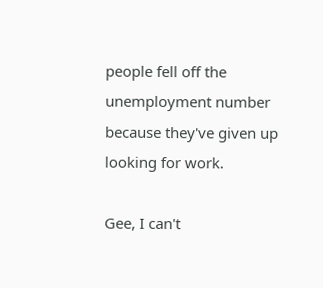people fell off the unemployment number because they've given up looking for work.

Gee, I can't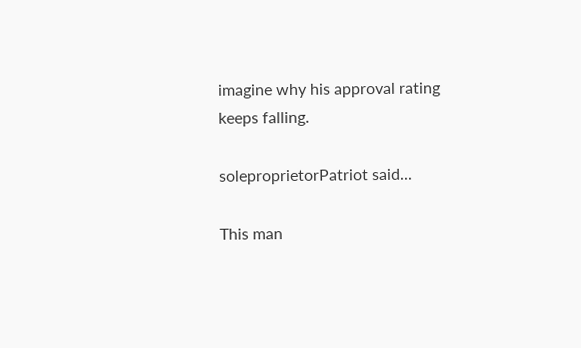imagine why his approval rating keeps falling.

soleproprietorPatriot said...

This man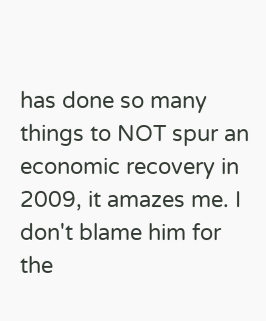has done so many things to NOT spur an economic recovery in 2009, it amazes me. I don't blame him for the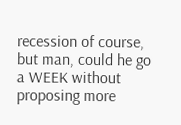recession of course, but man, could he go a WEEK without proposing more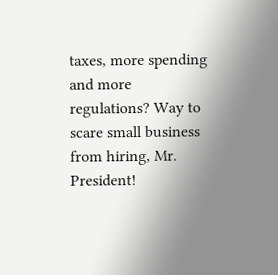taxes, more spending and more regulations? Way to scare small business from hiring, Mr. President!